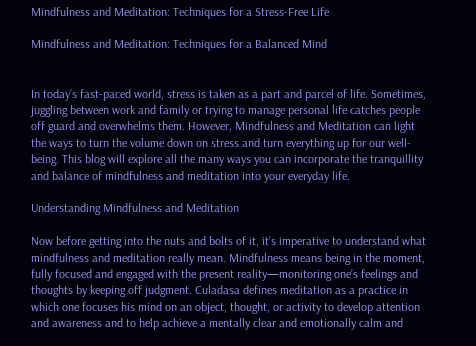Mindfulness and Meditation: Techniques for a Stress-Free Life

Mindfulness and Meditation: Techniques for a Balanced Mind


In today’s fast-paced world, stress is taken as a part and parcel of life. Sometimes, juggling between work and family or trying to manage personal life catches people off guard and overwhelms them. However, Mindfulness and Meditation can light the ways to turn the volume down on stress and turn everything up for our well-being. This blog will explore all the many ways you can incorporate the tranquillity and balance of mindfulness and meditation into your everyday life.

Understanding Mindfulness and Meditation

Now before getting into the nuts and bolts of it, it’s imperative to understand what mindfulness and meditation really mean. Mindfulness means being in the moment, fully focused and engaged with the present reality—monitoring one’s feelings and thoughts by keeping off judgment. Culadasa defines meditation as a practice in which one focuses his mind on an object, thought, or activity to develop attention and awareness and to help achieve a mentally clear and emotionally calm and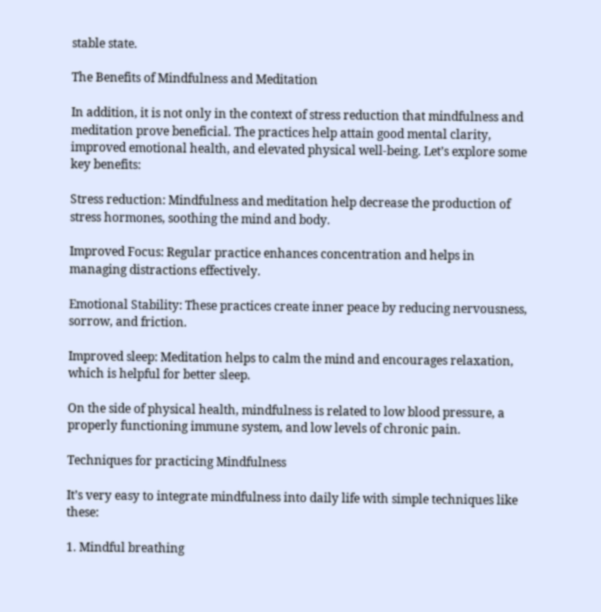stable state.

The Benefits of Mindfulness and Meditation

In addition, it is not only in the context of stress reduction that mindfulness and meditation prove beneficial. The practices help attain good mental clarity, improved emotional health, and elevated physical well-being. Let’s explore some key benefits:

Stress reduction: Mindfulness and meditation help decrease the production of stress hormones, soothing the mind and body.

Improved Focus: Regular practice enhances concentration and helps in managing distractions effectively.

Emotional Stability: These practices create inner peace by reducing nervousness, sorrow, and friction.

Improved sleep: Meditation helps to calm the mind and encourages relaxation, which is helpful for better sleep.

On the side of physical health, mindfulness is related to low blood pressure, a properly functioning immune system, and low levels of chronic pain.

Techniques for practicing Mindfulness

It’s very easy to integrate mindfulness into daily life with simple techniques like these:

1. Mindful breathing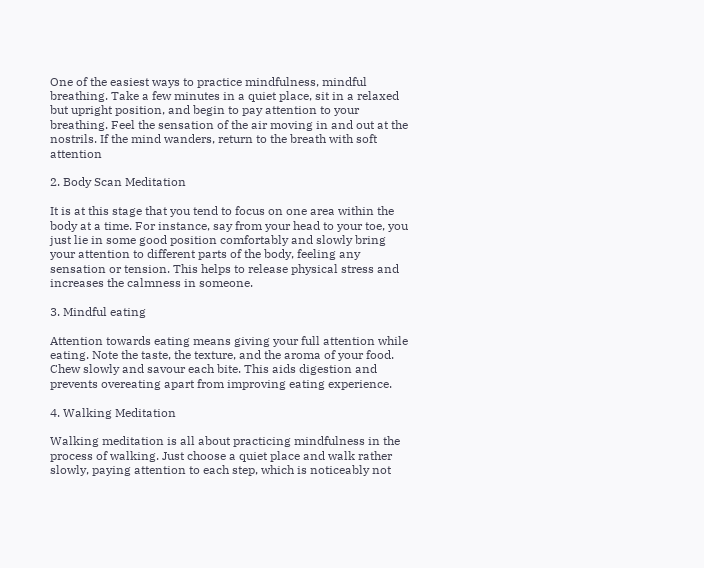One of the easiest ways to practice mindfulness, mindful breathing. Take a few minutes in a quiet place, sit in a relaxed but upright position, and begin to pay attention to your breathing. Feel the sensation of the air moving in and out at the nostrils. If the mind wanders, return to the breath with soft attention

2. Body Scan Meditation

It is at this stage that you tend to focus on one area within the body at a time. For instance, say from your head to your toe, you just lie in some good position comfortably and slowly bring your attention to different parts of the body, feeling any sensation or tension. This helps to release physical stress and increases the calmness in someone.

3. Mindful eating

Attention towards eating means giving your full attention while eating. Note the taste, the texture, and the aroma of your food. Chew slowly and savour each bite. This aids digestion and prevents overeating apart from improving eating experience.

4. Walking Meditation

Walking meditation is all about practicing mindfulness in the process of walking. Just choose a quiet place and walk rather slowly, paying attention to each step, which is noticeably not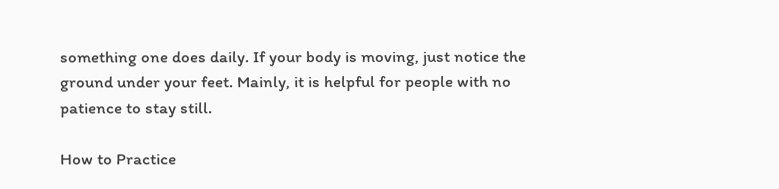something one does daily. If your body is moving, just notice the ground under your feet. Mainly, it is helpful for people with no patience to stay still.

How to Practice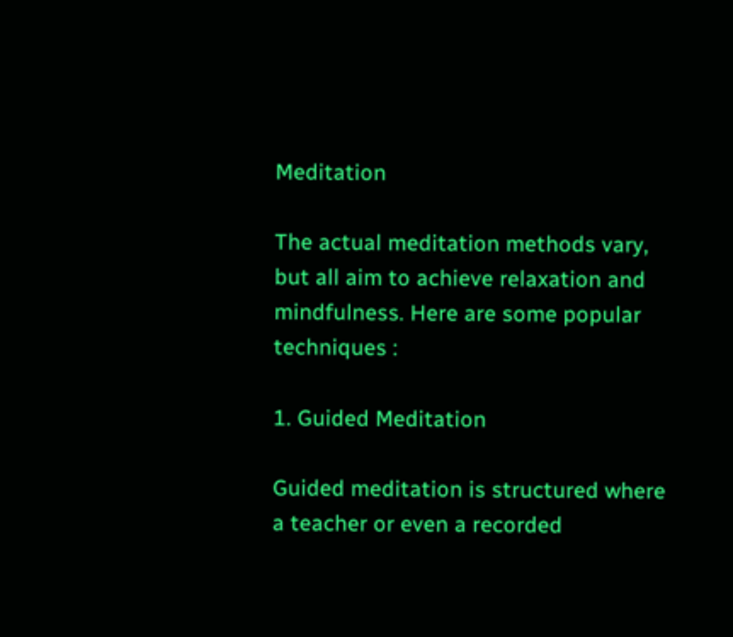Meditation

The actual meditation methods vary, but all aim to achieve relaxation and mindfulness. Here are some popular techniques :

1. Guided Meditation

Guided meditation is structured where a teacher or even a recorded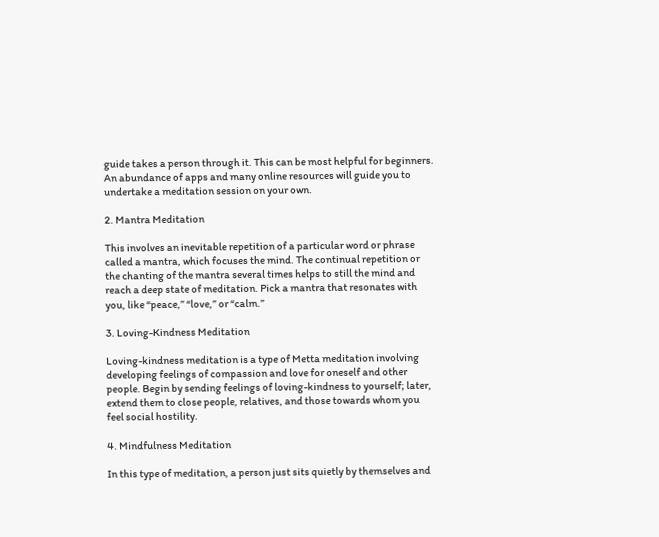guide takes a person through it. This can be most helpful for beginners. An abundance of apps and many online resources will guide you to undertake a meditation session on your own.

2. Mantra Meditation

This involves an inevitable repetition of a particular word or phrase called a mantra, which focuses the mind. The continual repetition or the chanting of the mantra several times helps to still the mind and reach a deep state of meditation. Pick a mantra that resonates with you, like “peace,” “love,” or “calm.”

3. Loving-Kindness Meditation

Loving-kindness meditation is a type of Metta meditation involving developing feelings of compassion and love for oneself and other people. Begin by sending feelings of loving-kindness to yourself; later, extend them to close people, relatives, and those towards whom you feel social hostility.

4. Mindfulness Meditation

In this type of meditation, a person just sits quietly by themselves and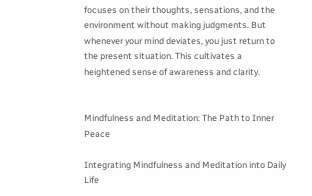focuses on their thoughts, sensations, and the environment without making judgments. But whenever your mind deviates, you just return to the present situation. This cultivates a heightened sense of awareness and clarity.


Mindfulness and Meditation: The Path to Inner Peace

Integrating Mindfulness and Meditation into Daily Life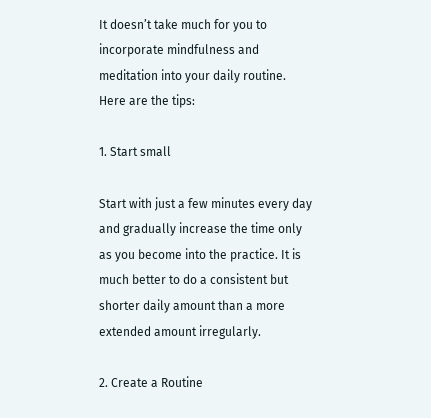It doesn’t take much for you to incorporate mindfulness and meditation into your daily routine. Here are the tips:

1. Start small

Start with just a few minutes every day and gradually increase the time only as you become into the practice. It is much better to do a consistent but shorter daily amount than a more extended amount irregularly.

2. Create a Routine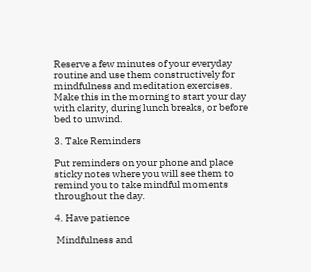Reserve a few minutes of your everyday routine and use them constructively for mindfulness and meditation exercises. Make this in the morning to start your day with clarity, during lunch breaks, or before bed to unwind.

3. Take Reminders

Put reminders on your phone and place sticky notes where you will see them to remind you to take mindful moments throughout the day.

4. Have patience

 Mindfulness and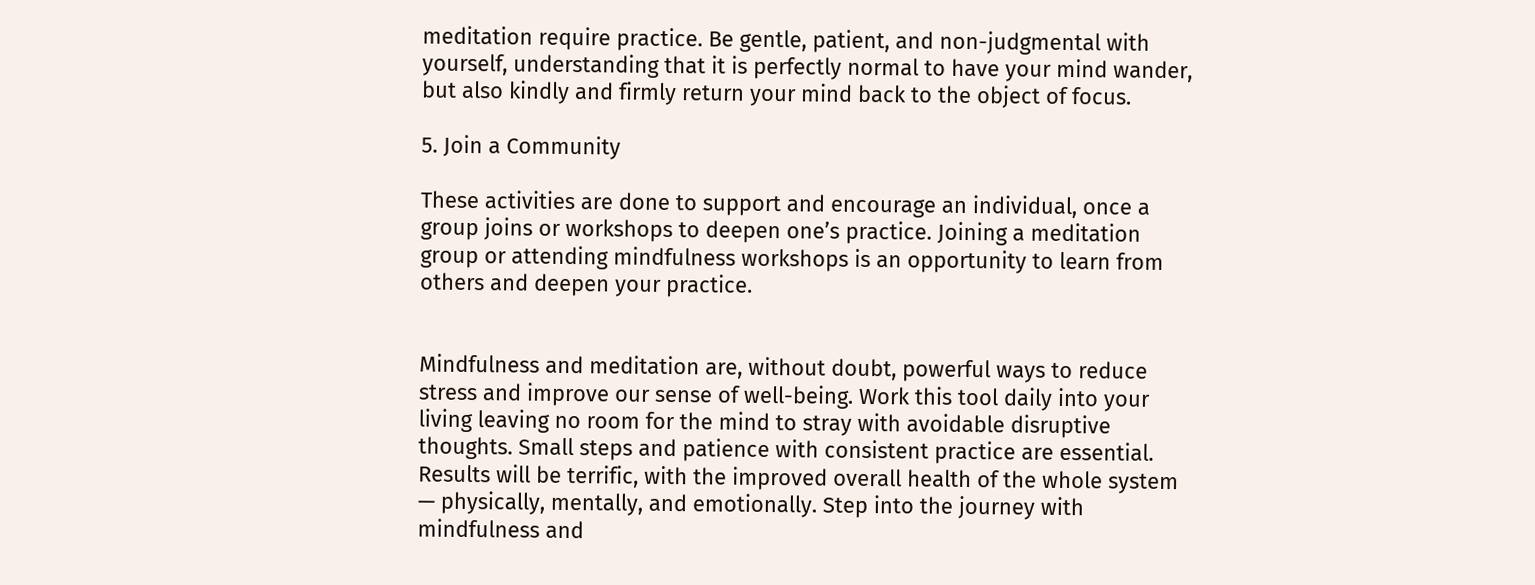meditation require practice. Be gentle, patient, and non-judgmental with yourself, understanding that it is perfectly normal to have your mind wander, but also kindly and firmly return your mind back to the object of focus.

5. Join a Community

These activities are done to support and encourage an individual, once a group joins or workshops to deepen one’s practice. Joining a meditation group or attending mindfulness workshops is an opportunity to learn from others and deepen your practice.


Mindfulness and meditation are, without doubt, powerful ways to reduce stress and improve our sense of well-being. Work this tool daily into your living leaving no room for the mind to stray with avoidable disruptive thoughts. Small steps and patience with consistent practice are essential. Results will be terrific, with the improved overall health of the whole system — physically, mentally, and emotionally. Step into the journey with mindfulness and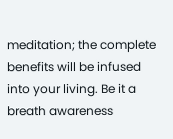meditation; the complete benefits will be infused into your living. Be it a breath awareness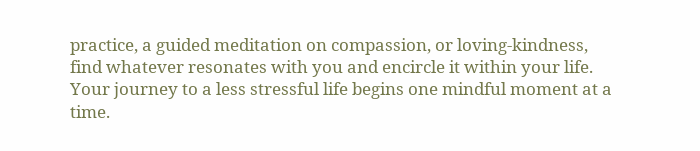practice, a guided meditation on compassion, or loving-kindness, find whatever resonates with you and encircle it within your life. Your journey to a less stressful life begins one mindful moment at a time.